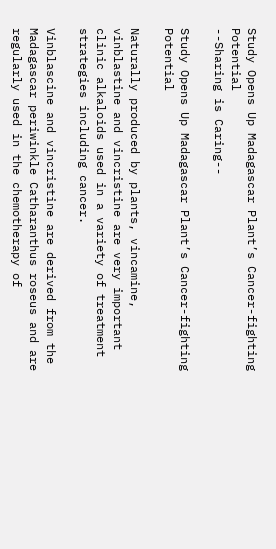Study Opens Up Madagascar Plant’s Cancer-fighting Potential
--Sharing is Caring--

Study Opens Up Madagascar Plant’s Cancer-fighting Potential

Naturally produced by plants, vincamine, vinblastine and vincristine are very important clinic alkaloids used in a variety of treatment strategies including cancer.

Vinblascine and vincristine are derived from the Madagascar periwinkle Catharanthus roseus and are regularly used in the chemotherapy of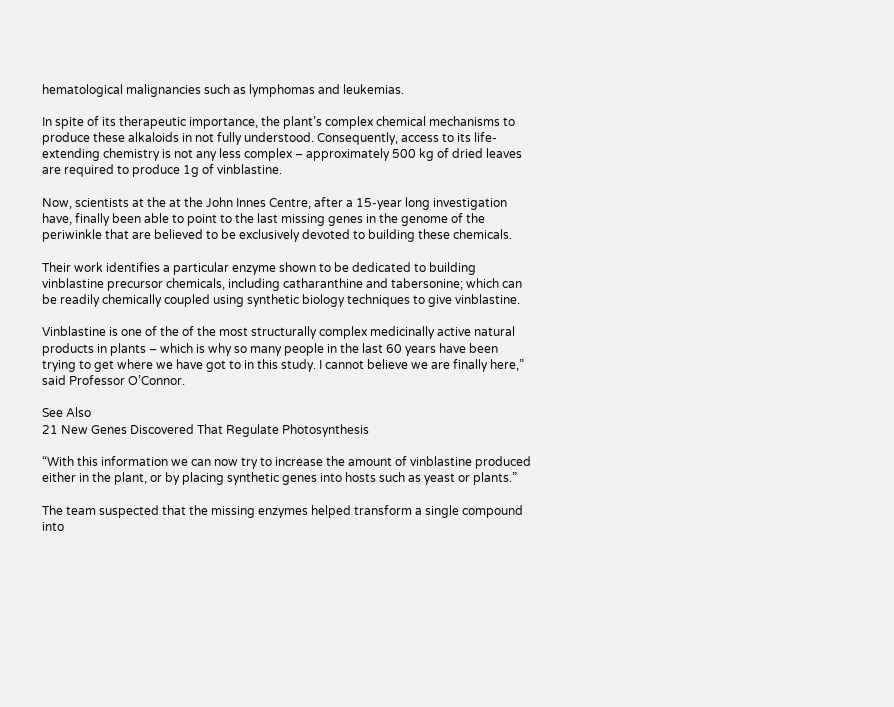hematological malignancies such as lymphomas and leukemias.

In spite of its therapeutic importance, the plant’s complex chemical mechanisms to produce these alkaloids in not fully understood. Consequently, access to its life-extending chemistry is not any less complex – approximately 500 kg of dried leaves are required to produce 1g of vinblastine.

Now, scientists at the at the John Innes Centre, after a 15-year long investigation have, finally been able to point to the last missing genes in the genome of the periwinkle that are believed to be exclusively devoted to building these chemicals.

Their work identifies a particular enzyme shown to be dedicated to building vinblastine precursor chemicals, including catharanthine and tabersonine; which can be readily chemically coupled using synthetic biology techniques to give vinblastine.

Vinblastine is one of the of the most structurally complex medicinally active natural products in plants – which is why so many people in the last 60 years have been trying to get where we have got to in this study. I cannot believe we are finally here,” said Professor O’Connor.

See Also
21 New Genes Discovered That Regulate Photosynthesis

“With this information we can now try to increase the amount of vinblastine produced either in the plant, or by placing synthetic genes into hosts such as yeast or plants.”

The team suspected that the missing enzymes helped transform a single compound into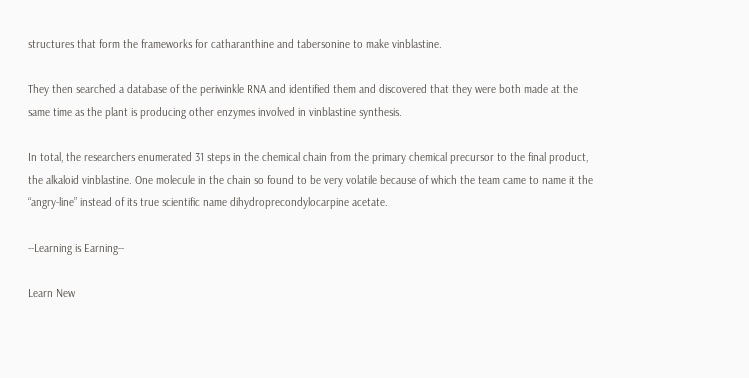structures that form the frameworks for catharanthine and tabersonine to make vinblastine.

They then searched a database of the periwinkle RNA and identified them and discovered that they were both made at the same time as the plant is producing other enzymes involved in vinblastine synthesis.

In total, the researchers enumerated 31 steps in the chemical chain from the primary chemical precursor to the final product, the alkaloid vinblastine. One molecule in the chain so found to be very volatile because of which the team came to name it the “angry-line” instead of its true scientific name dihydroprecondylocarpine acetate.

--Learning is Earning--

Learn New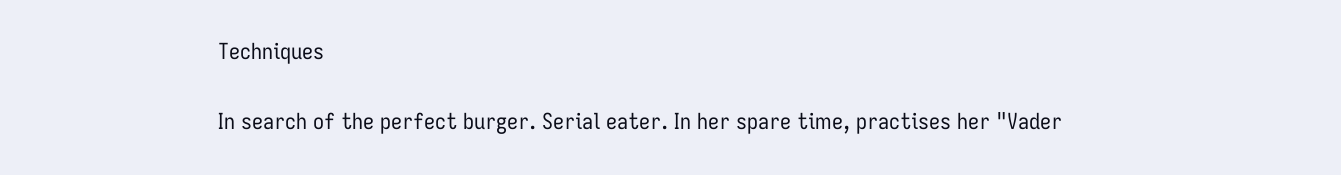Techniques

In search of the perfect burger. Serial eater. In her spare time, practises her "Vader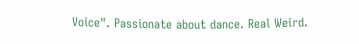Voice". Passionate about dance. Real Weird.